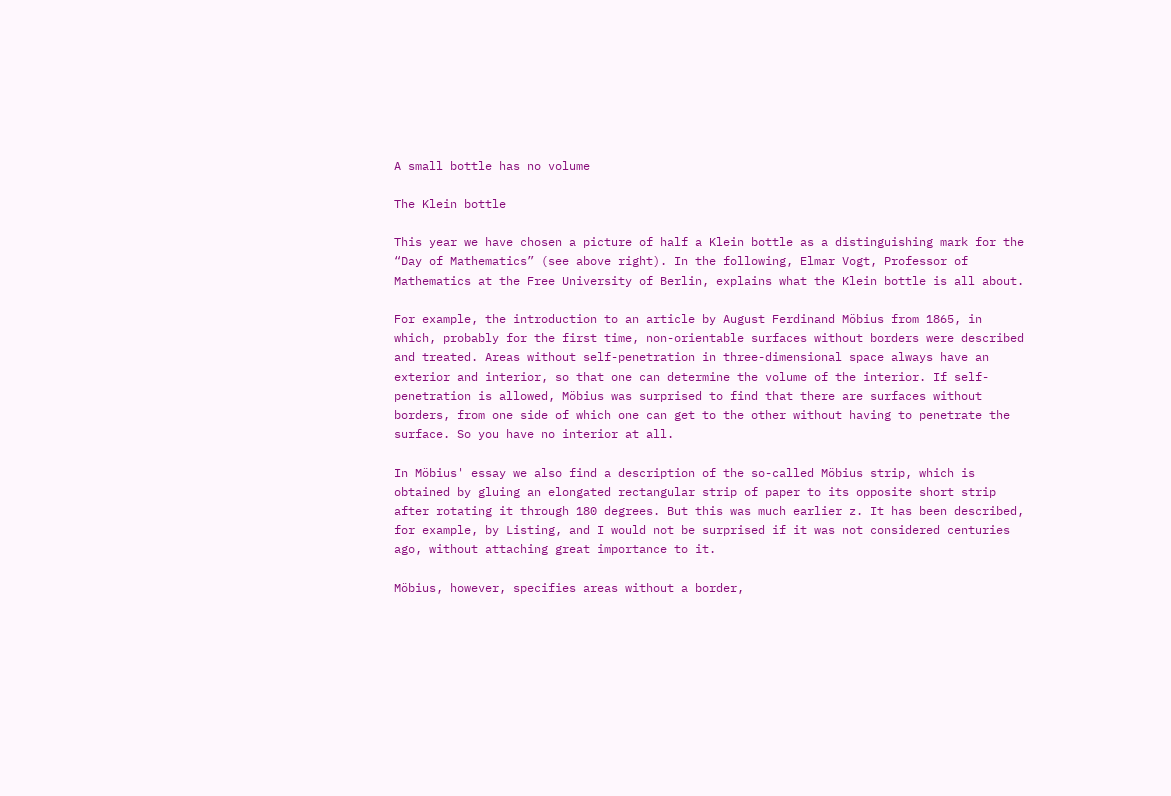A small bottle has no volume

The Klein bottle

This year we have chosen a picture of half a Klein bottle as a distinguishing mark for the “Day of Mathematics” (see above right). In the following, Elmar Vogt, Professor of Mathematics at the Free University of Berlin, explains what the Klein bottle is all about.

For example, the introduction to an article by August Ferdinand Möbius from 1865, in which, probably for the first time, non-orientable surfaces without borders were described and treated. Areas without self-penetration in three-dimensional space always have an exterior and interior, so that one can determine the volume of the interior. If self-penetration is allowed, Möbius was surprised to find that there are surfaces without borders, from one side of which one can get to the other without having to penetrate the surface. So you have no interior at all.

In Möbius' essay we also find a description of the so-called Möbius strip, which is obtained by gluing an elongated rectangular strip of paper to its opposite short strip after rotating it through 180 degrees. But this was much earlier z. It has been described, for example, by Listing, and I would not be surprised if it was not considered centuries ago, without attaching great importance to it.

Möbius, however, specifies areas without a border,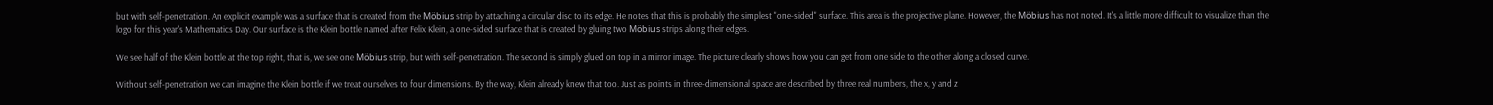but with self-penetration. An explicit example was a surface that is created from the Möbius strip by attaching a circular disc to its edge. He notes that this is probably the simplest "one-sided" surface. This area is the projective plane. However, the Möbius has not noted. It's a little more difficult to visualize than the logo for this year's Mathematics Day. Our surface is the Klein bottle named after Felix Klein, a one-sided surface that is created by gluing two Möbius strips along their edges.

We see half of the Klein bottle at the top right, that is, we see one Möbius strip, but with self-penetration. The second is simply glued on top in a mirror image. The picture clearly shows how you can get from one side to the other along a closed curve.

Without self-penetration we can imagine the Klein bottle if we treat ourselves to four dimensions. By the way, Klein already knew that too. Just as points in three-dimensional space are described by three real numbers, the x, y and z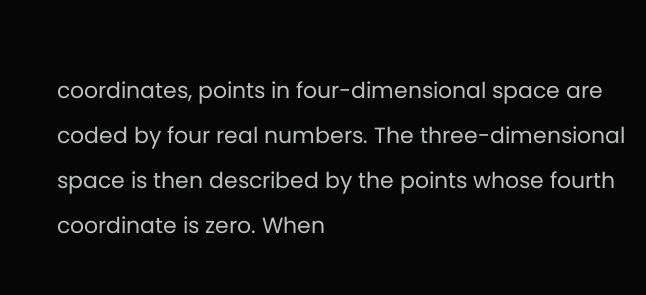coordinates, points in four-dimensional space are coded by four real numbers. The three-dimensional space is then described by the points whose fourth coordinate is zero. When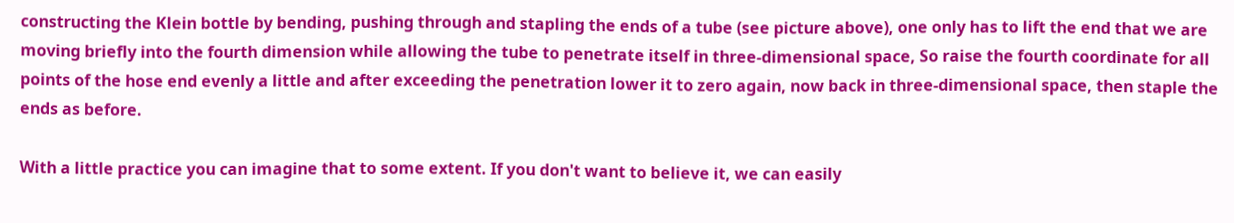constructing the Klein bottle by bending, pushing through and stapling the ends of a tube (see picture above), one only has to lift the end that we are moving briefly into the fourth dimension while allowing the tube to penetrate itself in three-dimensional space, So raise the fourth coordinate for all points of the hose end evenly a little and after exceeding the penetration lower it to zero again, now back in three-dimensional space, then staple the ends as before.

With a little practice you can imagine that to some extent. If you don't want to believe it, we can easily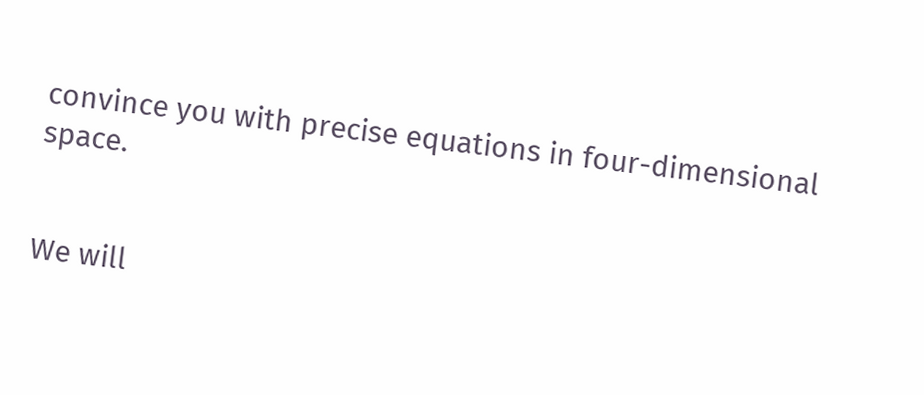convince you with precise equations in four-dimensional space.


We will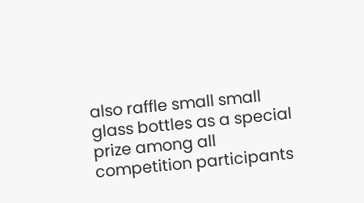also raffle small small glass bottles as a special prize among all competition participants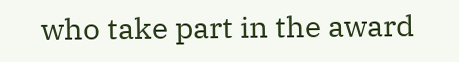who take part in the award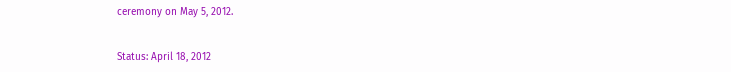ceremony on May 5, 2012.


Status: April 18, 2012